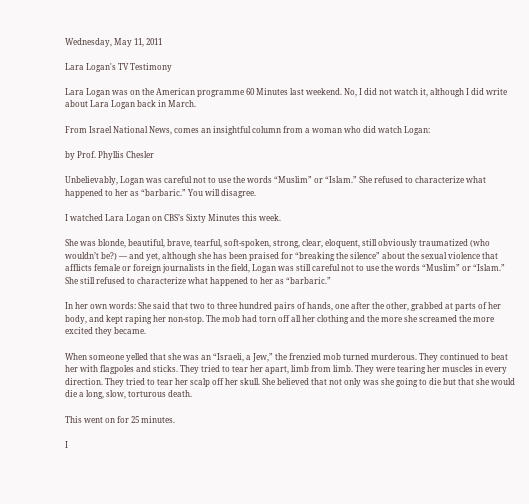Wednesday, May 11, 2011

Lara Logan's TV Testimony

Lara Logan was on the American programme 60 Minutes last weekend. No, I did not watch it, although I did write about Lara Logan back in March.

From Israel National News, comes an insightful column from a woman who did watch Logan:

by Prof. Phyllis Chesler

Unbelievably, Logan was careful not to use the words “Muslim” or “Islam.” She refused to characterize what happened to her as “barbaric.” You will disagree.

I watched Lara Logan on CBS’s Sixty Minutes this week.

She was blonde, beautiful, brave, tearful, soft-spoken, strong, clear, eloquent, still obviously traumatized (who wouldn’t be?) — and yet, although she has been praised for “breaking the silence” about the sexual violence that afflicts female or foreign journalists in the field, Logan was still careful not to use the words “Muslim” or “Islam.” She still refused to characterize what happened to her as “barbaric.”

In her own words: She said that two to three hundred pairs of hands, one after the other, grabbed at parts of her body, and kept raping her non-stop. The mob had torn off all her clothing and the more she screamed the more excited they became.

When someone yelled that she was an “Israeli, a Jew,” the frenzied mob turned murderous. They continued to beat her with flagpoles and sticks. They tried to tear her apart, limb from limb. They were tearing her muscles in every direction. They tried to tear her scalp off her skull. She believed that not only was she going to die but that she would die a long, slow, torturous death.

This went on for 25 minutes.

I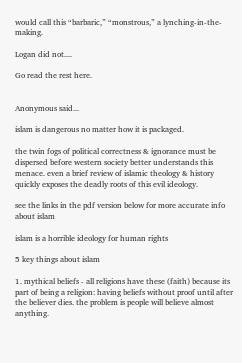would call this “barbaric,” “monstrous,” a lynching-in-the-making.

Logan did not....

Go read the rest here.


Anonymous said...

islam is dangerous no matter how it is packaged.

the twin fogs of political correctness & ignorance must be dispersed before western society better understands this menace. even a brief review of islamic theology & history quickly exposes the deadly roots of this evil ideology.

see the links in the pdf version below for more accurate info about islam

islam is a horrible ideology for human rights

5 key things about islam

1. mythical beliefs - all religions have these (faith) because its part of being a religion: having beliefs without proof until after the believer dies. the problem is people will believe almost anything.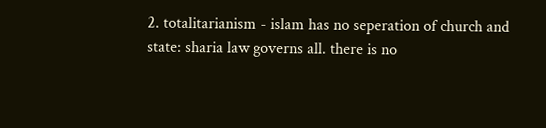2. totalitarianism - islam has no seperation of church and state: sharia law governs all. there is no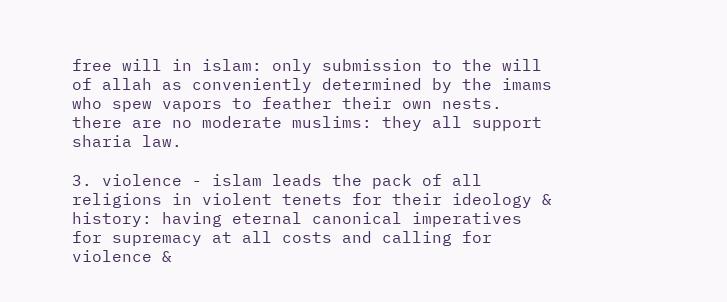free will in islam: only submission to the will of allah as conveniently determined by the imams who spew vapors to feather their own nests. there are no moderate muslims: they all support sharia law.

3. violence - islam leads the pack of all religions in violent tenets for their ideology & history: having eternal canonical imperatives for supremacy at all costs and calling for violence &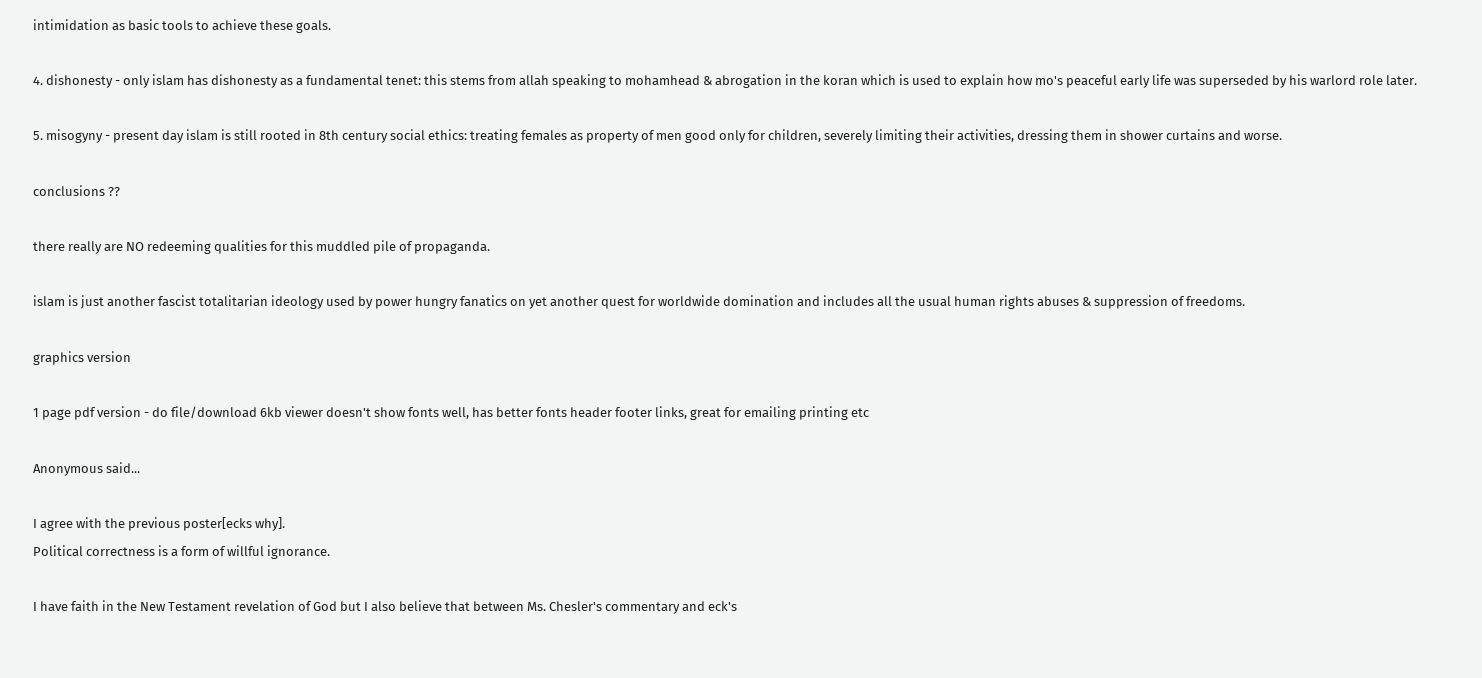intimidation as basic tools to achieve these goals.

4. dishonesty - only islam has dishonesty as a fundamental tenet: this stems from allah speaking to mohamhead & abrogation in the koran which is used to explain how mo's peaceful early life was superseded by his warlord role later.

5. misogyny - present day islam is still rooted in 8th century social ethics: treating females as property of men good only for children, severely limiting their activities, dressing them in shower curtains and worse.

conclusions ??

there really are NO redeeming qualities for this muddled pile of propaganda.

islam is just another fascist totalitarian ideology used by power hungry fanatics on yet another quest for worldwide domination and includes all the usual human rights abuses & suppression of freedoms.

graphics version

1 page pdf version - do file/download 6kb viewer doesn't show fonts well, has better fonts header footer links, great for emailing printing etc

Anonymous said...

I agree with the previous poster[ecks why].
Political correctness is a form of willful ignorance.

I have faith in the New Testament revelation of God but I also believe that between Ms. Chesler's commentary and eck's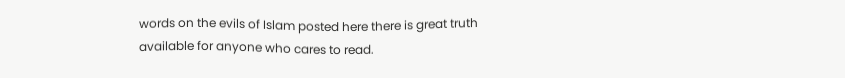words on the evils of Islam posted here there is great truth available for anyone who cares to read.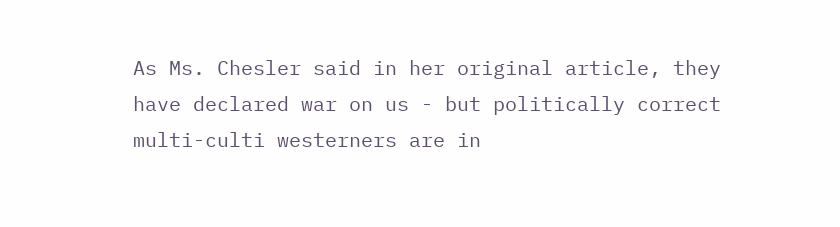As Ms. Chesler said in her original article, they have declared war on us - but politically correct multi-culti westerners are in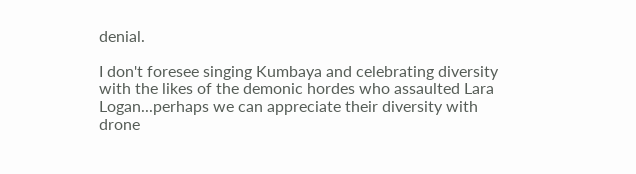denial.

I don't foresee singing Kumbaya and celebrating diversity with the likes of the demonic hordes who assaulted Lara Logan...perhaps we can appreciate their diversity with drone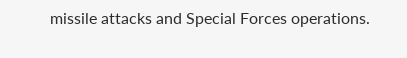missile attacks and Special Forces operations.